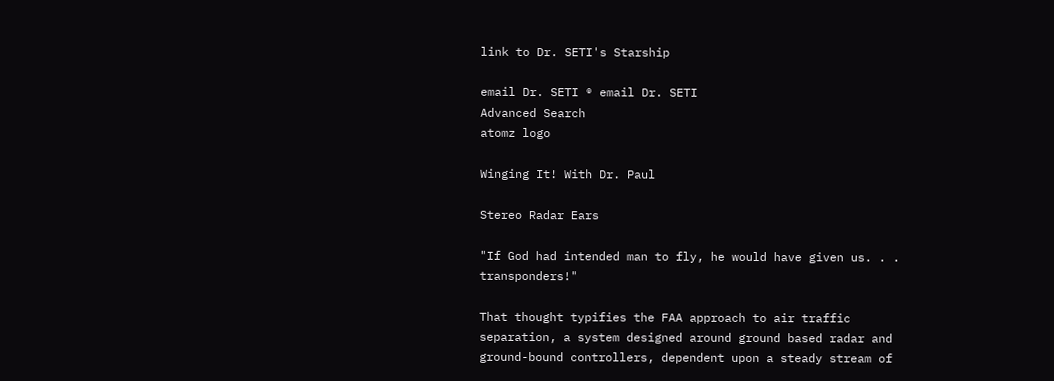link to Dr. SETI's Starship

email Dr. SETI ® email Dr. SETI
Advanced Search
atomz logo

Winging It! With Dr. Paul

Stereo Radar Ears

"If God had intended man to fly, he would have given us. . . transponders!"

That thought typifies the FAA approach to air traffic separation, a system designed around ground based radar and ground-bound controllers, dependent upon a steady stream of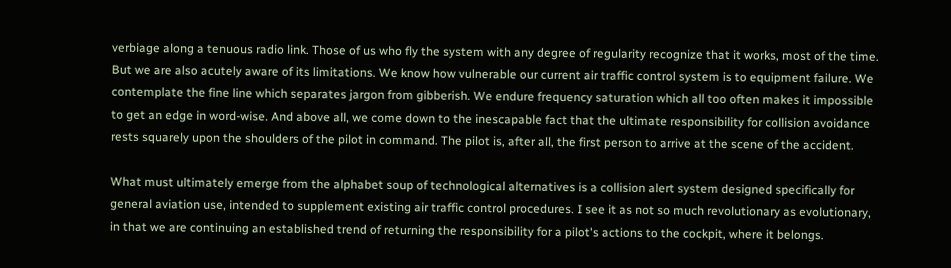verbiage along a tenuous radio link. Those of us who fly the system with any degree of regularity recognize that it works, most of the time. But we are also acutely aware of its limitations. We know how vulnerable our current air traffic control system is to equipment failure. We contemplate the fine line which separates jargon from gibberish. We endure frequency saturation which all too often makes it impossible to get an edge in word-wise. And above all, we come down to the inescapable fact that the ultimate responsibility for collision avoidance rests squarely upon the shoulders of the pilot in command. The pilot is, after all, the first person to arrive at the scene of the accident.

What must ultimately emerge from the alphabet soup of technological alternatives is a collision alert system designed specifically for general aviation use, intended to supplement existing air traffic control procedures. I see it as not so much revolutionary as evolutionary, in that we are continuing an established trend of returning the responsibility for a pilot's actions to the cockpit, where it belongs.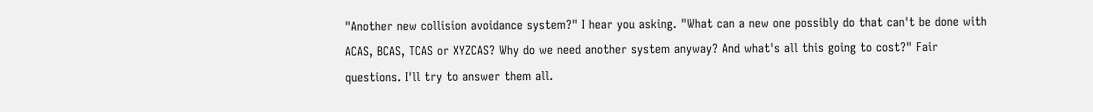"Another new collision avoidance system?" I hear you asking. "What can a new one possibly do that can't be done with ACAS, BCAS, TCAS or XYZCAS? Why do we need another system anyway? And what's all this going to cost?" Fair questions. I'll try to answer them all.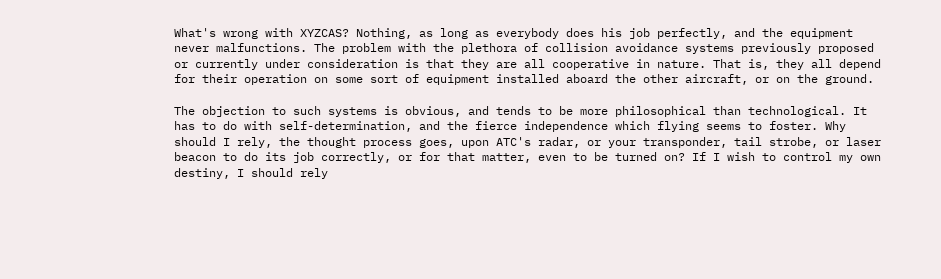What's wrong with XYZCAS? Nothing, as long as everybody does his job perfectly, and the equipment never malfunctions. The problem with the plethora of collision avoidance systems previously proposed or currently under consideration is that they are all cooperative in nature. That is, they all depend for their operation on some sort of equipment installed aboard the other aircraft, or on the ground.

The objection to such systems is obvious, and tends to be more philosophical than technological. It has to do with self-determination, and the fierce independence which flying seems to foster. Why should I rely, the thought process goes, upon ATC's radar, or your transponder, tail strobe, or laser beacon to do its job correctly, or for that matter, even to be turned on? If I wish to control my own destiny, I should rely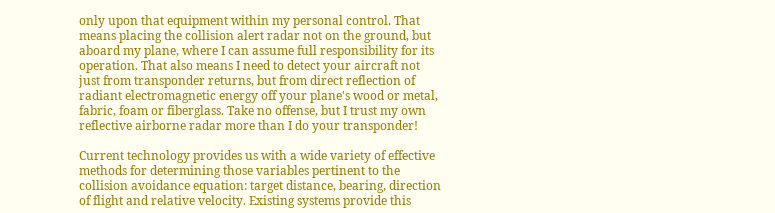only upon that equipment within my personal control. That means placing the collision alert radar not on the ground, but aboard my plane, where I can assume full responsibility for its operation. That also means I need to detect your aircraft not just from transponder returns, but from direct reflection of radiant electromagnetic energy off your plane's wood or metal, fabric, foam or fiberglass. Take no offense, but I trust my own reflective airborne radar more than I do your transponder!

Current technology provides us with a wide variety of effective methods for determining those variables pertinent to the collision avoidance equation: target distance, bearing, direction of flight and relative velocity. Existing systems provide this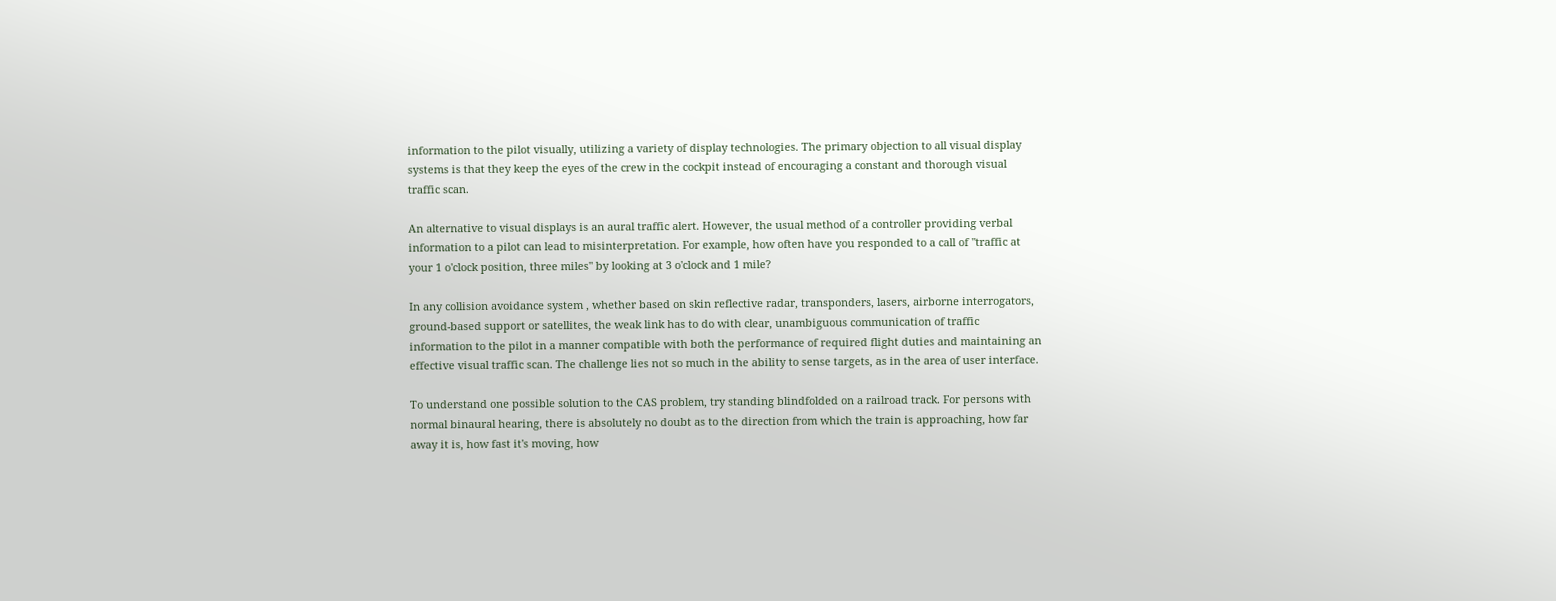information to the pilot visually, utilizing a variety of display technologies. The primary objection to all visual display systems is that they keep the eyes of the crew in the cockpit instead of encouraging a constant and thorough visual traffic scan.

An alternative to visual displays is an aural traffic alert. However, the usual method of a controller providing verbal information to a pilot can lead to misinterpretation. For example, how often have you responded to a call of "traffic at your 1 o'clock position, three miles" by looking at 3 o'clock and 1 mile?

In any collision avoidance system , whether based on skin reflective radar, transponders, lasers, airborne interrogators, ground-based support or satellites, the weak link has to do with clear, unambiguous communication of traffic information to the pilot in a manner compatible with both the performance of required flight duties and maintaining an effective visual traffic scan. The challenge lies not so much in the ability to sense targets, as in the area of user interface.

To understand one possible solution to the CAS problem, try standing blindfolded on a railroad track. For persons with normal binaural hearing, there is absolutely no doubt as to the direction from which the train is approaching, how far away it is, how fast it's moving, how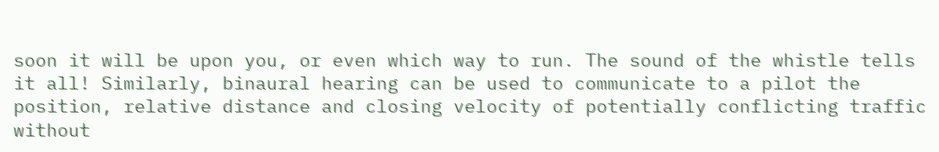soon it will be upon you, or even which way to run. The sound of the whistle tells it all! Similarly, binaural hearing can be used to communicate to a pilot the position, relative distance and closing velocity of potentially conflicting traffic without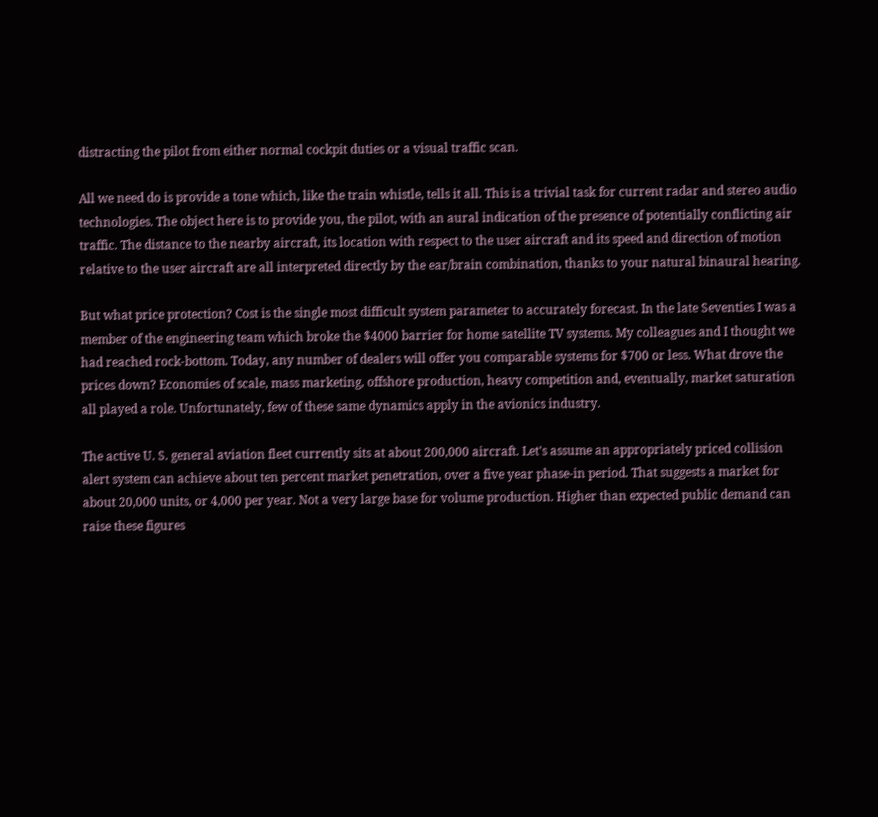distracting the pilot from either normal cockpit duties or a visual traffic scan.

All we need do is provide a tone which, like the train whistle, tells it all. This is a trivial task for current radar and stereo audio technologies. The object here is to provide you, the pilot, with an aural indication of the presence of potentially conflicting air traffic. The distance to the nearby aircraft, its location with respect to the user aircraft and its speed and direction of motion relative to the user aircraft are all interpreted directly by the ear/brain combination, thanks to your natural binaural hearing.

But what price protection? Cost is the single most difficult system parameter to accurately forecast. In the late Seventies I was a member of the engineering team which broke the $4000 barrier for home satellite TV systems. My colleagues and I thought we had reached rock-bottom. Today, any number of dealers will offer you comparable systems for $700 or less. What drove the prices down? Economies of scale, mass marketing, offshore production, heavy competition and, eventually, market saturation all played a role. Unfortunately, few of these same dynamics apply in the avionics industry.

The active U. S. general aviation fleet currently sits at about 200,000 aircraft. Let's assume an appropriately priced collision alert system can achieve about ten percent market penetration, over a five year phase-in period. That suggests a market for about 20,000 units, or 4,000 per year. Not a very large base for volume production. Higher than expected public demand can raise these figures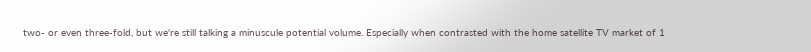two- or even three-fold, but we're still talking a minuscule potential volume. Especially when contrasted with the home satellite TV market of 1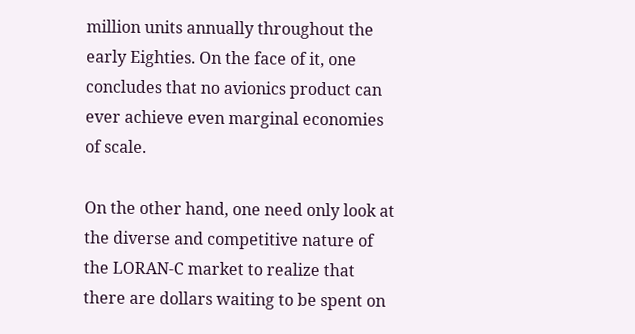million units annually throughout the early Eighties. On the face of it, one concludes that no avionics product can ever achieve even marginal economies of scale.

On the other hand, one need only look at the diverse and competitive nature of the LORAN-C market to realize that there are dollars waiting to be spent on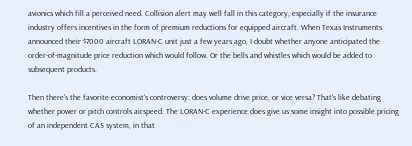avionics which fill a perceived need. Collision alert may well fall in this category, especially if the insurance industry offers incentives in the form of premium reductions for equipped aircraft. When Texas Instruments announced their $7000 aircraft LORAN-C unit just a few years ago, I doubt whether anyone anticipated the order-of-magnitude price reduction which would follow. Or the bells and whistles which would be added to subsequent products.

Then there's the favorite economist's controversy: does volume drive price, or vice versa? That's like debating whether power or pitch controls airspeed. The LORAN-C experience does give us some insight into possible pricing of an independent CAS system, in that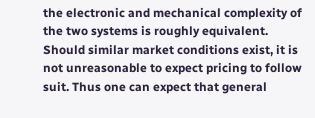the electronic and mechanical complexity of the two systems is roughly equivalent. Should similar market conditions exist, it is not unreasonable to expect pricing to follow suit. Thus one can expect that general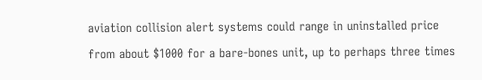aviation collision alert systems could range in uninstalled price from about $1000 for a bare-bones unit, up to perhaps three times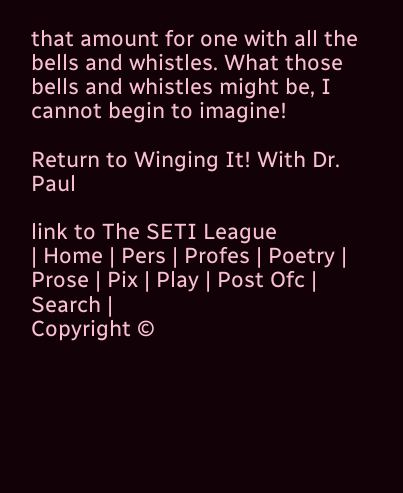that amount for one with all the bells and whistles. What those bells and whistles might be, I cannot begin to imagine!

Return to Winging It! With Dr. Paul

link to The SETI League
| Home | Pers | Profes | Poetry | Prose | Pix | Play | Post Ofc | Search |
Copyright ©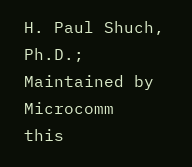H. Paul Shuch, Ph.D.; Maintained by Microcomm
this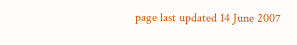page last updated 14 June 2007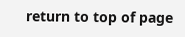return to top of page